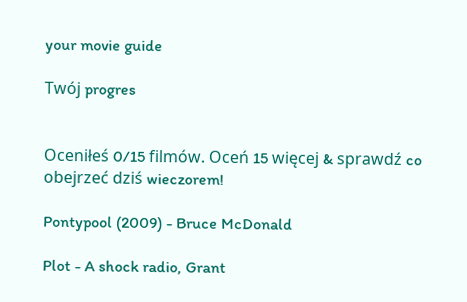your movie guide

Twój progres


Oceniłeś 0/15 filmów. Oceń 15 więcej & sprawdź co obejrzeć dziś wieczorem!

Pontypool (2009) - Bruce McDonald

Plot - A shock radio, Grant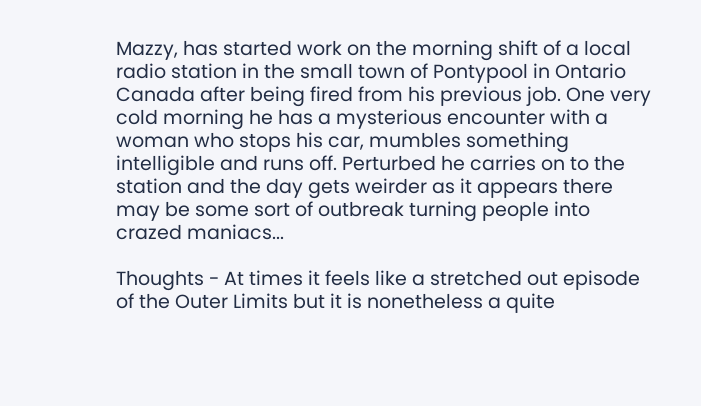Mazzy, has started work on the morning shift of a local radio station in the small town of Pontypool in Ontario Canada after being fired from his previous job. One very cold morning he has a mysterious encounter with a woman who stops his car, mumbles something intelligible and runs off. Perturbed he carries on to the station and the day gets weirder as it appears there may be some sort of outbreak turning people into crazed maniacs...

Thoughts - At times it feels like a stretched out episode of the Outer Limits but it is nonetheless a quite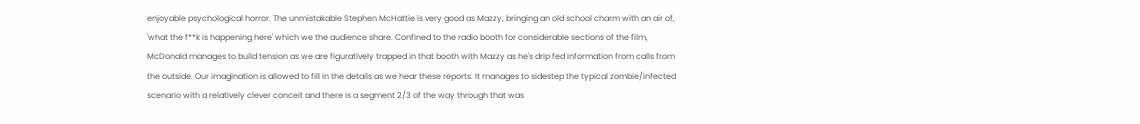enjoyable psychological horror. The unmistakable Stephen McHattie is very good as Mazzy, bringing an old school charm with an air of, 'what the f**k is happening here' which we the audience share. Confined to the radio booth for considerable sections of the film, McDonald manages to build tension as we are figuratively trapped in that booth with Mazzy as he's drip fed information from calls from the outside. Our imagination is allowed to fill in the details as we hear these reports. It manages to sidestep the typical zombie/infected scenario with a relatively clever conceit and there is a segment 2/3 of the way through that was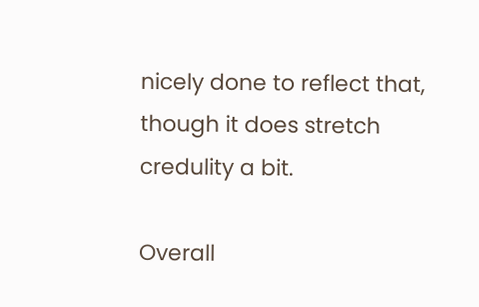nicely done to reflect that, though it does stretch credulity a bit.

Overall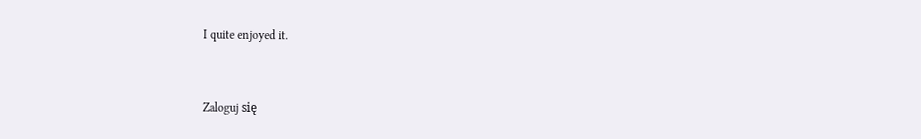I quite enjoyed it.


Zaloguj się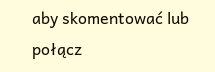aby skomentować lub połącz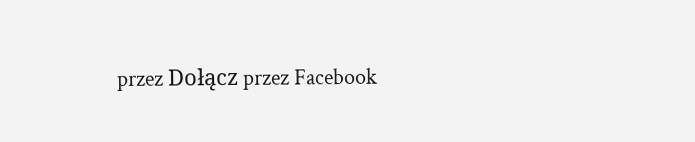przez Dołącz przez Facebook